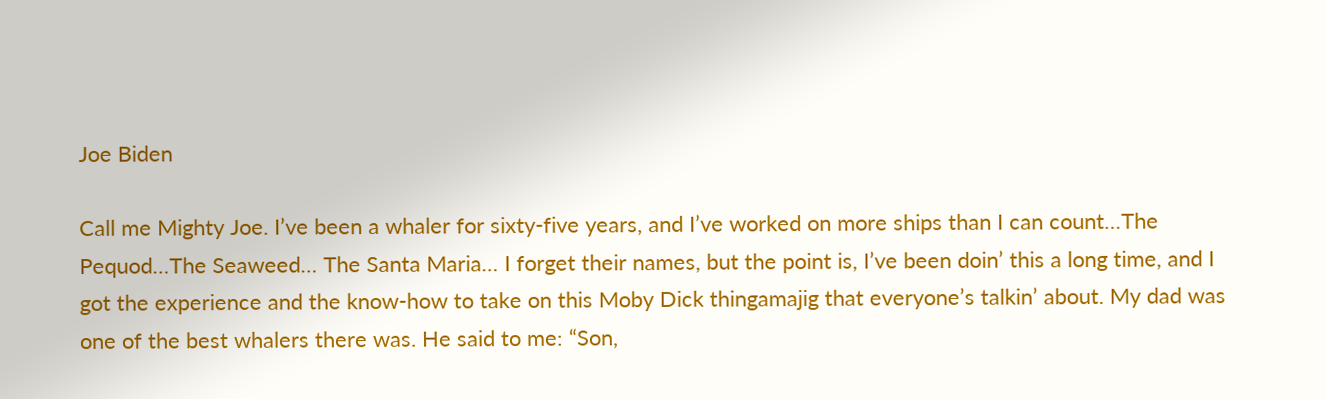Joe Biden

Call me Mighty Joe. I’ve been a whaler for sixty-five years, and I’ve worked on more ships than I can count…The Pequod…The Seaweed… The Santa Maria… I forget their names, but the point is, I’ve been doin’ this a long time, and I got the experience and the know-how to take on this Moby Dick thingamajig that everyone’s talkin’ about. My dad was one of the best whalers there was. He said to me: “Son,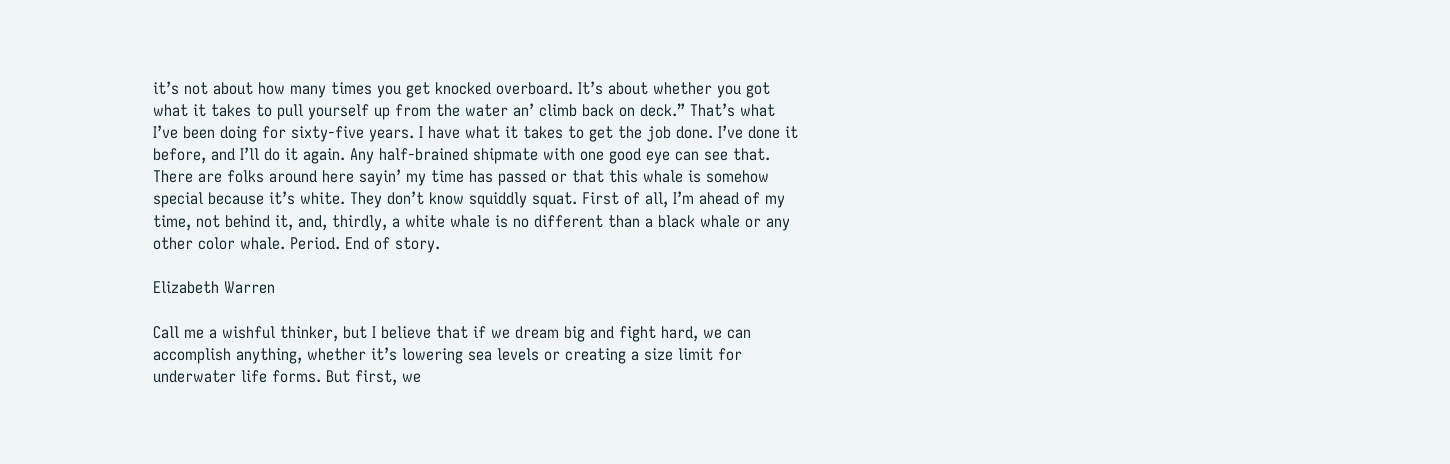it’s not about how many times you get knocked overboard. It’s about whether you got what it takes to pull yourself up from the water an’ climb back on deck.” That’s what I’ve been doing for sixty-five years. I have what it takes to get the job done. I’ve done it before, and I’ll do it again. Any half-brained shipmate with one good eye can see that. There are folks around here sayin’ my time has passed or that this whale is somehow special because it’s white. They don’t know squiddly squat. First of all, I’m ahead of my time, not behind it, and, thirdly, a white whale is no different than a black whale or any other color whale. Period. End of story.

Elizabeth Warren

Call me a wishful thinker, but I believe that if we dream big and fight hard, we can accomplish anything, whether it’s lowering sea levels or creating a size limit for underwater life forms. But first, we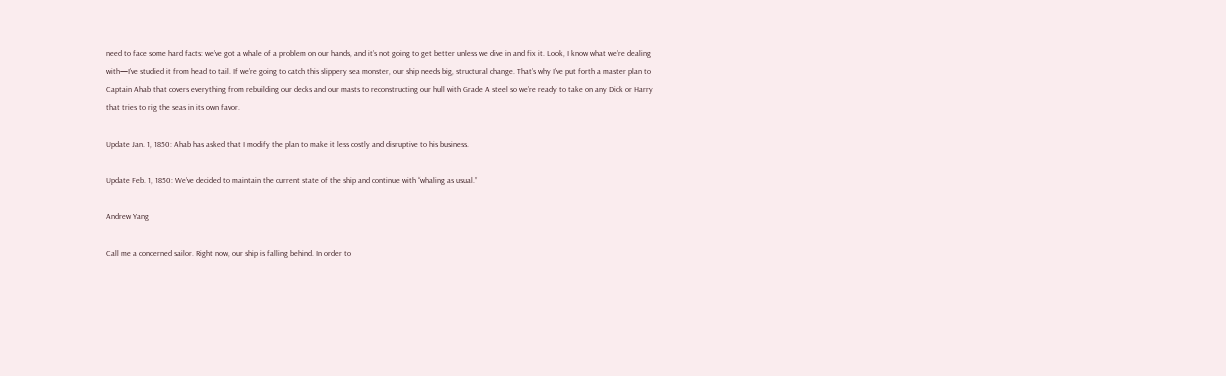need to face some hard facts: we’ve got a whale of a problem on our hands, and it’s not going to get better unless we dive in and fix it. Look, I know what we’re dealing with—I’ve studied it from head to tail. If we’re going to catch this slippery sea monster, our ship needs big, structural change. That’s why I’ve put forth a master plan to Captain Ahab that covers everything from rebuilding our decks and our masts to reconstructing our hull with Grade A steel so we’re ready to take on any Dick or Harry that tries to rig the seas in its own favor.

Update Jan. 1, 1850: Ahab has asked that I modify the plan to make it less costly and disruptive to his business.

Update Feb. 1, 1850: We’ve decided to maintain the current state of the ship and continue with “whaling as usual.”

Andrew Yang

Call me a concerned sailor. Right now, our ship is falling behind. In order to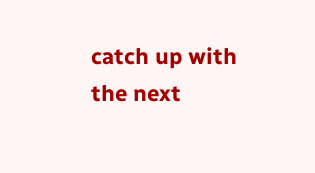catch up with the next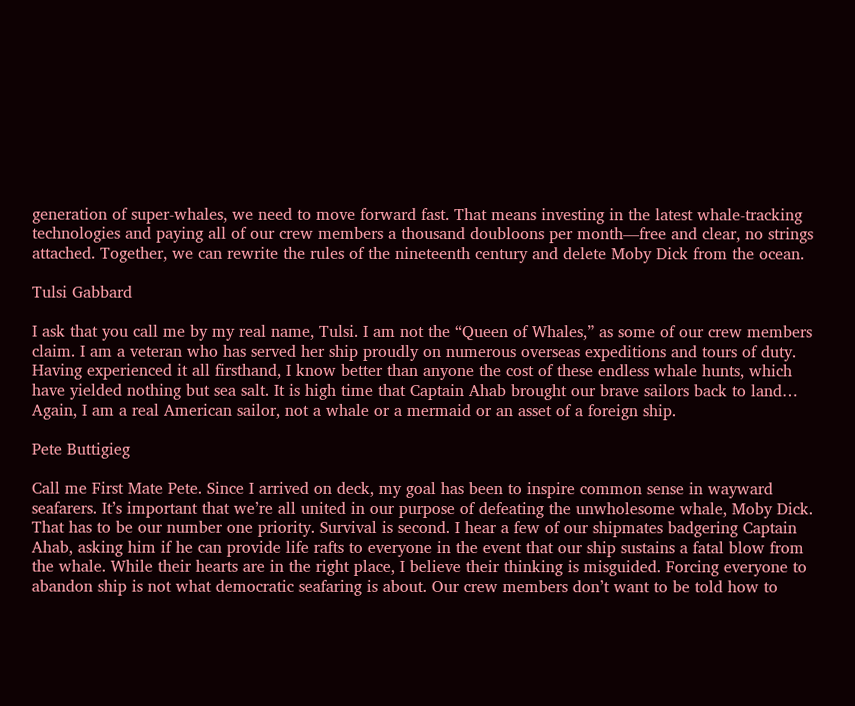generation of super-whales, we need to move forward fast. That means investing in the latest whale-tracking technologies and paying all of our crew members a thousand doubloons per month—free and clear, no strings attached. Together, we can rewrite the rules of the nineteenth century and delete Moby Dick from the ocean.

Tulsi Gabbard

I ask that you call me by my real name, Tulsi. I am not the “Queen of Whales,” as some of our crew members claim. I am a veteran who has served her ship proudly on numerous overseas expeditions and tours of duty. Having experienced it all firsthand, I know better than anyone the cost of these endless whale hunts, which have yielded nothing but sea salt. It is high time that Captain Ahab brought our brave sailors back to land… Again, I am a real American sailor, not a whale or a mermaid or an asset of a foreign ship.

Pete Buttigieg

Call me First Mate Pete. Since I arrived on deck, my goal has been to inspire common sense in wayward seafarers. It’s important that we’re all united in our purpose of defeating the unwholesome whale, Moby Dick. That has to be our number one priority. Survival is second. I hear a few of our shipmates badgering Captain Ahab, asking him if he can provide life rafts to everyone in the event that our ship sustains a fatal blow from the whale. While their hearts are in the right place, I believe their thinking is misguided. Forcing everyone to abandon ship is not what democratic seafaring is about. Our crew members don’t want to be told how to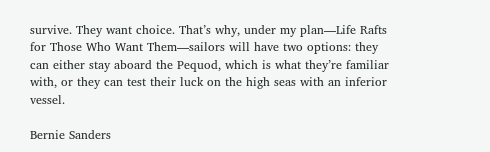survive. They want choice. That’s why, under my plan—Life Rafts for Those Who Want Them—sailors will have two options: they can either stay aboard the Pequod, which is what they’re familiar with, or they can test their luck on the high seas with an inferior vessel.

Bernie Sanders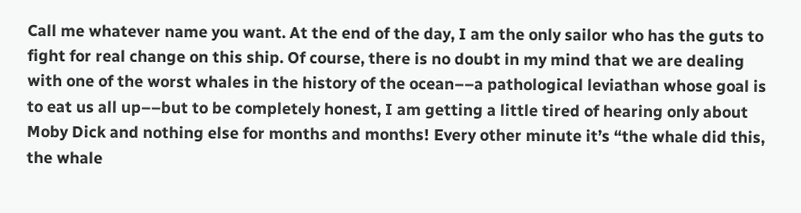Call me whatever name you want. At the end of the day, I am the only sailor who has the guts to fight for real change on this ship. Of course, there is no doubt in my mind that we are dealing with one of the worst whales in the history of the ocean––a pathological leviathan whose goal is to eat us all up––but to be completely honest, I am getting a little tired of hearing only about Moby Dick and nothing else for months and months! Every other minute it’s “the whale did this, the whale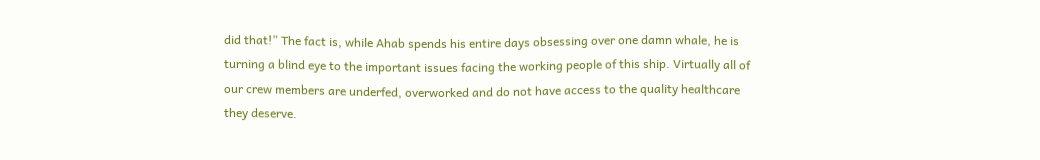did that!” The fact is, while Ahab spends his entire days obsessing over one damn whale, he is turning a blind eye to the important issues facing the working people of this ship. Virtually all of our crew members are underfed, overworked and do not have access to the quality healthcare they deserve.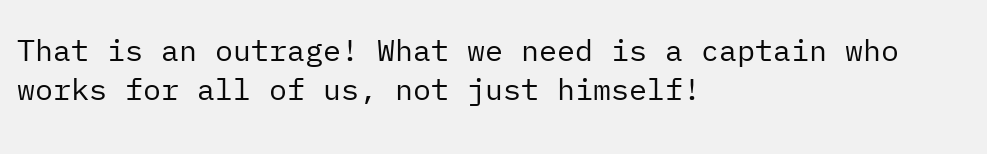That is an outrage! What we need is a captain who works for all of us, not just himself!